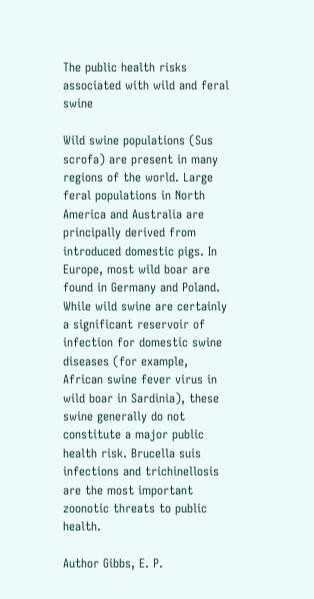The public health risks associated with wild and feral swine

Wild swine populations (Sus scrofa) are present in many regions of the world. Large feral populations in North America and Australia are principally derived from introduced domestic pigs. In Europe, most wild boar are found in Germany and Poland. While wild swine are certainly a significant reservoir of infection for domestic swine diseases (for example, African swine fever virus in wild boar in Sardinia), these swine generally do not constitute a major public health risk. Brucella suis infections and trichinellosis are the most important zoonotic threats to public health.

Author Gibbs, E. P.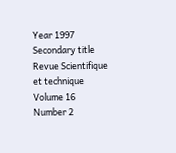Year 1997
Secondary title Revue Scientifique et technique
Volume 16
Number 2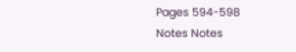Pages 594-598
Notes Notes